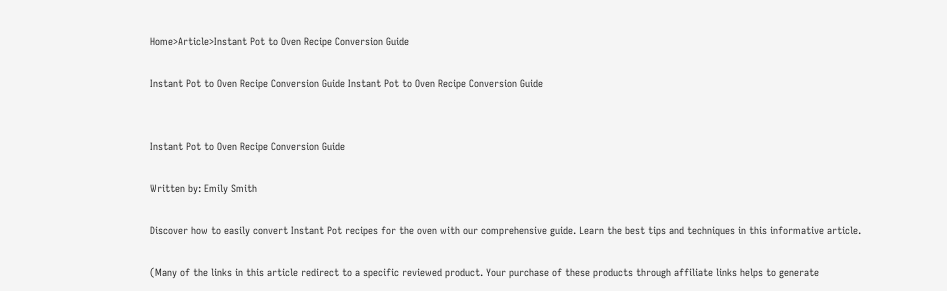Home>Article>Instant Pot to Oven Recipe Conversion Guide

Instant Pot to Oven Recipe Conversion Guide Instant Pot to Oven Recipe Conversion Guide


Instant Pot to Oven Recipe Conversion Guide

Written by: Emily Smith

Discover how to easily convert Instant Pot recipes for the oven with our comprehensive guide. Learn the best tips and techniques in this informative article.

(Many of the links in this article redirect to a specific reviewed product. Your purchase of these products through affiliate links helps to generate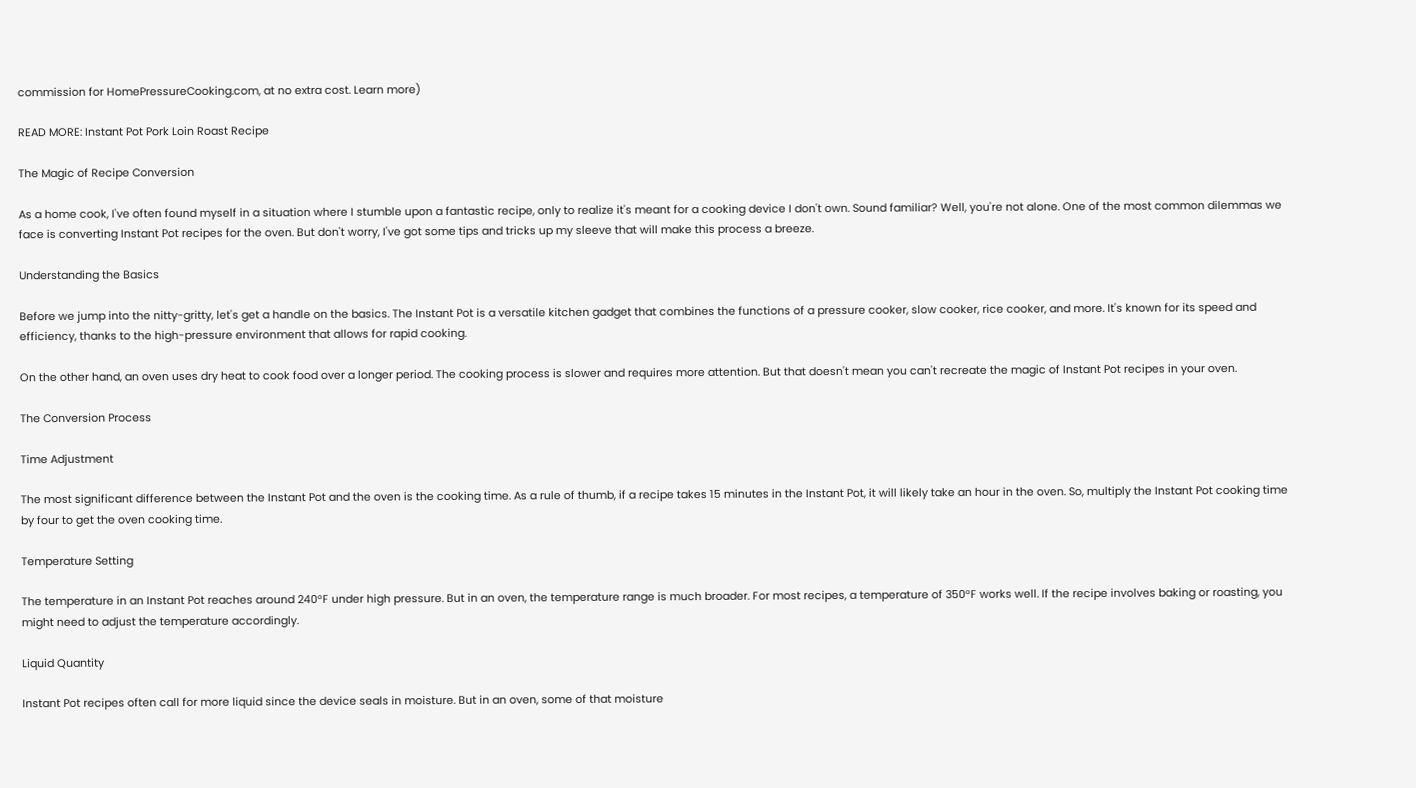commission for HomePressureCooking.com, at no extra cost. Learn more)

READ MORE: Instant Pot Pork Loin Roast Recipe

The Magic of Recipe Conversion

As a home cook, I've often found myself in a situation where I stumble upon a fantastic recipe, only to realize it's meant for a cooking device I don't own. Sound familiar? Well, you're not alone. One of the most common dilemmas we face is converting Instant Pot recipes for the oven. But don't worry, I've got some tips and tricks up my sleeve that will make this process a breeze.

Understanding the Basics

Before we jump into the nitty-gritty, let's get a handle on the basics. The Instant Pot is a versatile kitchen gadget that combines the functions of a pressure cooker, slow cooker, rice cooker, and more. It's known for its speed and efficiency, thanks to the high-pressure environment that allows for rapid cooking.

On the other hand, an oven uses dry heat to cook food over a longer period. The cooking process is slower and requires more attention. But that doesn't mean you can't recreate the magic of Instant Pot recipes in your oven.

The Conversion Process

Time Adjustment

The most significant difference between the Instant Pot and the oven is the cooking time. As a rule of thumb, if a recipe takes 15 minutes in the Instant Pot, it will likely take an hour in the oven. So, multiply the Instant Pot cooking time by four to get the oven cooking time.

Temperature Setting

The temperature in an Instant Pot reaches around 240°F under high pressure. But in an oven, the temperature range is much broader. For most recipes, a temperature of 350°F works well. If the recipe involves baking or roasting, you might need to adjust the temperature accordingly.

Liquid Quantity

Instant Pot recipes often call for more liquid since the device seals in moisture. But in an oven, some of that moisture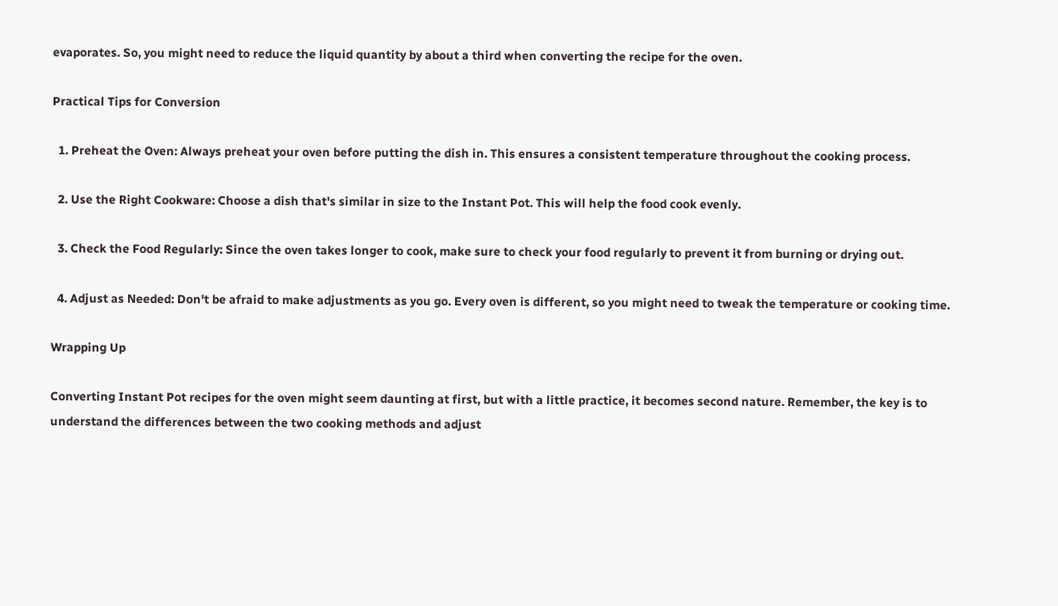evaporates. So, you might need to reduce the liquid quantity by about a third when converting the recipe for the oven.

Practical Tips for Conversion

  1. Preheat the Oven: Always preheat your oven before putting the dish in. This ensures a consistent temperature throughout the cooking process.

  2. Use the Right Cookware: Choose a dish that's similar in size to the Instant Pot. This will help the food cook evenly.

  3. Check the Food Regularly: Since the oven takes longer to cook, make sure to check your food regularly to prevent it from burning or drying out.

  4. Adjust as Needed: Don't be afraid to make adjustments as you go. Every oven is different, so you might need to tweak the temperature or cooking time.

Wrapping Up

Converting Instant Pot recipes for the oven might seem daunting at first, but with a little practice, it becomes second nature. Remember, the key is to understand the differences between the two cooking methods and adjust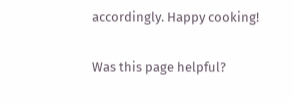accordingly. Happy cooking!

Was this page helpful?